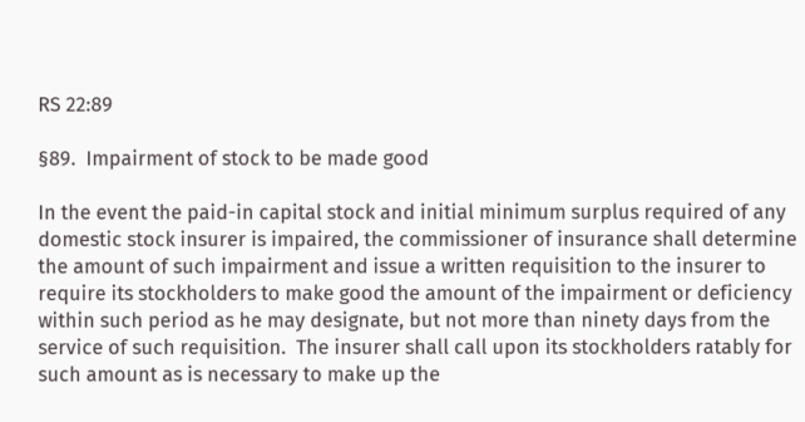RS 22:89

§89.  Impairment of stock to be made good

In the event the paid-in capital stock and initial minimum surplus required of any domestic stock insurer is impaired, the commissioner of insurance shall determine the amount of such impairment and issue a written requisition to the insurer to require its stockholders to make good the amount of the impairment or deficiency within such period as he may designate, but not more than ninety days from the service of such requisition.  The insurer shall call upon its stockholders ratably for such amount as is necessary to make up the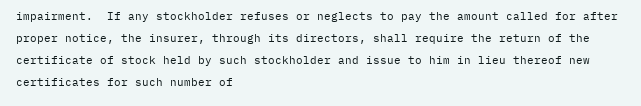impairment.  If any stockholder refuses or neglects to pay the amount called for after proper notice, the insurer, through its directors, shall require the return of the certificate of stock held by such stockholder and issue to him in lieu thereof new certificates for such number of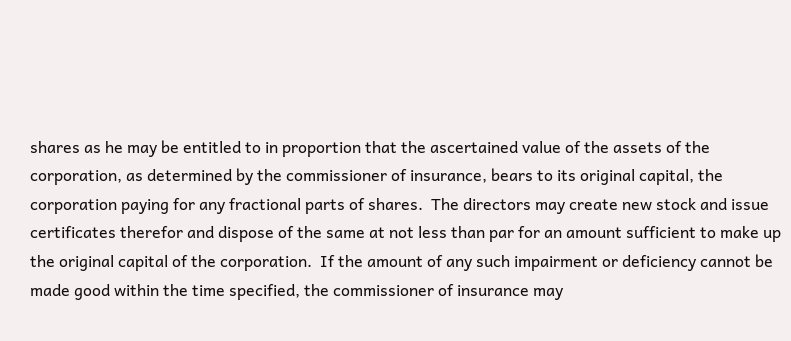shares as he may be entitled to in proportion that the ascertained value of the assets of the corporation, as determined by the commissioner of insurance, bears to its original capital, the corporation paying for any fractional parts of shares.  The directors may create new stock and issue certificates therefor and dispose of the same at not less than par for an amount sufficient to make up the original capital of the corporation.  If the amount of any such impairment or deficiency cannot be made good within the time specified, the commissioner of insurance may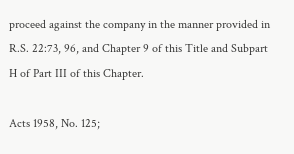proceed against the company in the manner provided in R.S. 22:73, 96, and Chapter 9 of this Title and Subpart H of Part III of this Chapter.

Acts 1958, No. 125;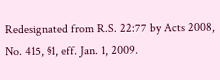Redesignated from R.S. 22:77 by Acts 2008, No. 415, §1, eff. Jan. 1, 2009.